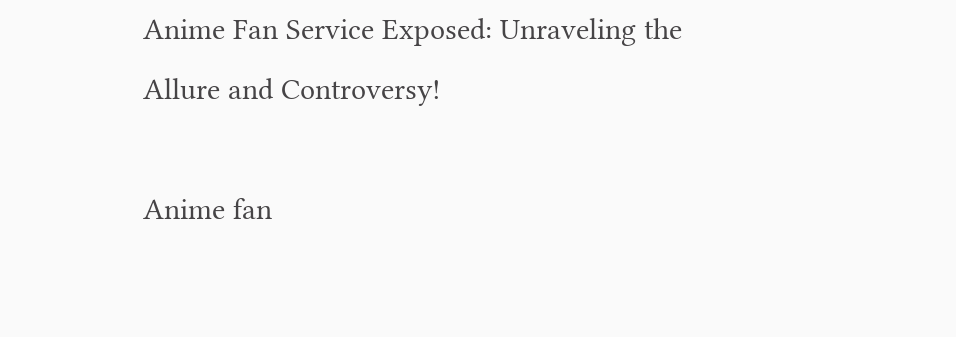Anime Fan Service Exposed: Unraveling the Allure and Controversy!

Anime fan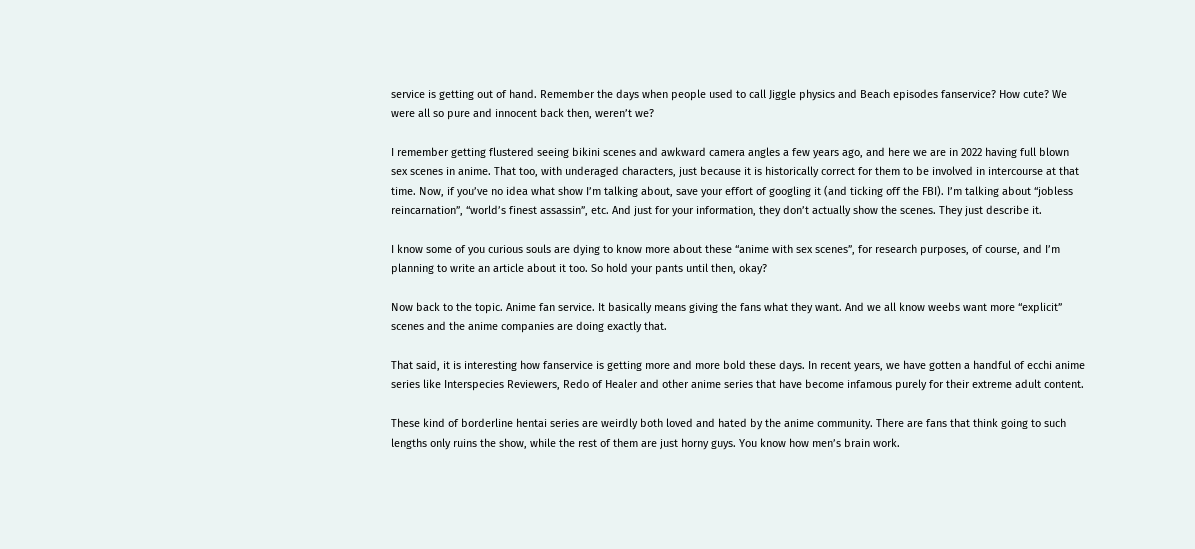service is getting out of hand. Remember the days when people used to call Jiggle physics and Beach episodes fanservice? How cute? We were all so pure and innocent back then, weren’t we?

I remember getting flustered seeing bikini scenes and awkward camera angles a few years ago, and here we are in 2022 having full blown sex scenes in anime. That too, with underaged characters, just because it is historically correct for them to be involved in intercourse at that time. Now, if you’ve no idea what show I’m talking about, save your effort of googling it (and ticking off the FBI). I’m talking about “jobless reincarnation”, “world’s finest assassin”, etc. And just for your information, they don’t actually show the scenes. They just describe it.

I know some of you curious souls are dying to know more about these “anime with sex scenes”, for research purposes, of course, and I’m planning to write an article about it too. So hold your pants until then, okay?

Now back to the topic. Anime fan service. It basically means giving the fans what they want. And we all know weebs want more “explicit” scenes and the anime companies are doing exactly that.

That said, it is interesting how fanservice is getting more and more bold these days. In recent years, we have gotten a handful of ecchi anime series like Interspecies Reviewers, Redo of Healer and other anime series that have become infamous purely for their extreme adult content.

These kind of borderline hentai series are weirdly both loved and hated by the anime community. There are fans that think going to such lengths only ruins the show, while the rest of them are just horny guys. You know how men’s brain work.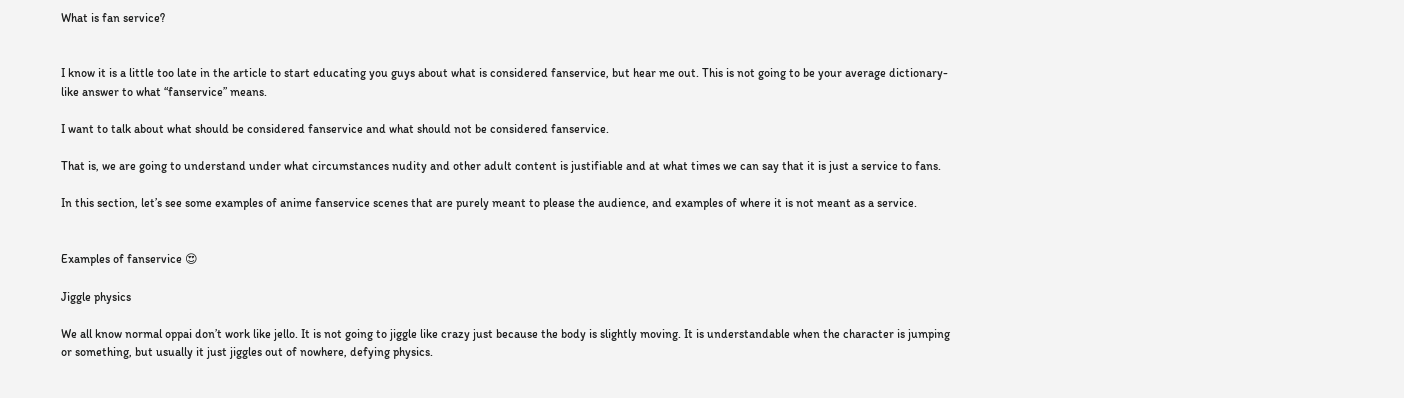What is fan service?


I know it is a little too late in the article to start educating you guys about what is considered fanservice, but hear me out. This is not going to be your average dictionary-like answer to what “fanservice” means.

I want to talk about what should be considered fanservice and what should not be considered fanservice.

That is, we are going to understand under what circumstances nudity and other adult content is justifiable and at what times we can say that it is just a service to fans.

In this section, let’s see some examples of anime fanservice scenes that are purely meant to please the audience, and examples of where it is not meant as a service.


Examples of fanservice 😍

Jiggle physics

We all know normal oppai don’t work like jello. It is not going to jiggle like crazy just because the body is slightly moving. It is understandable when the character is jumping or something, but usually it just jiggles out of nowhere, defying physics.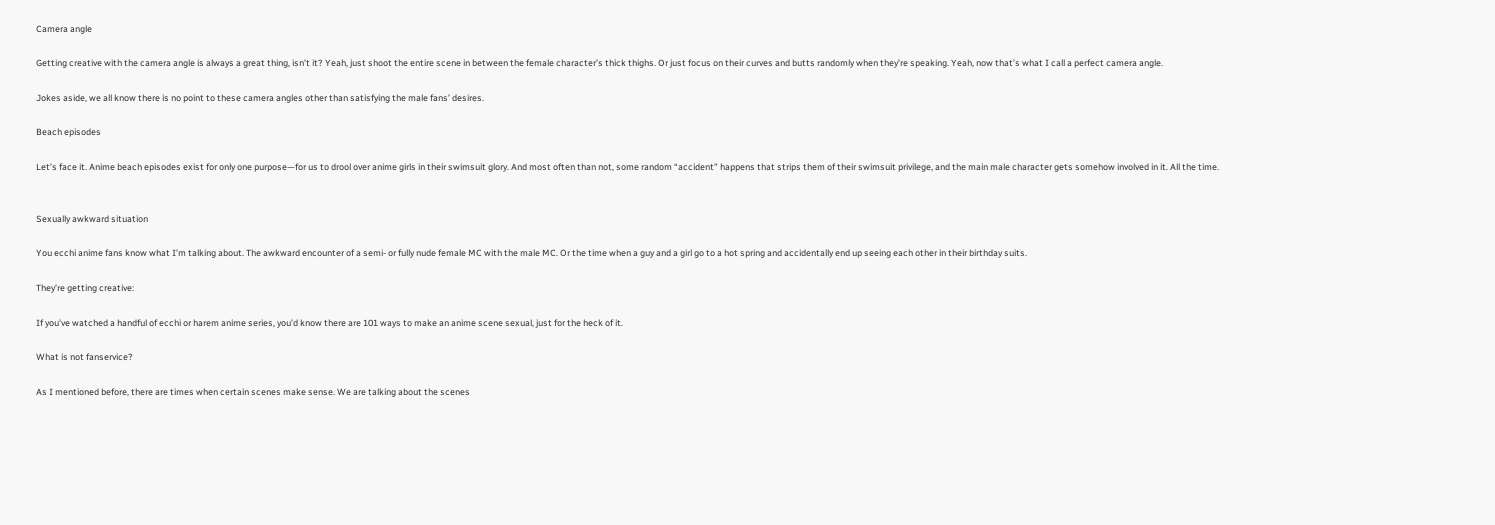Camera angle

Getting creative with the camera angle is always a great thing, isn’t it? Yeah, just shoot the entire scene in between the female character’s thick thighs. Or just focus on their curves and butts randomly when they’re speaking. Yeah, now that’s what I call a perfect camera angle.

Jokes aside, we all know there is no point to these camera angles other than satisfying the male fans’ desires.

Beach episodes

Let’s face it. Anime beach episodes exist for only one purpose—for us to drool over anime girls in their swimsuit glory. And most often than not, some random “accident” happens that strips them of their swimsuit privilege, and the main male character gets somehow involved in it. All the time.


Sexually awkward situation

You ecchi anime fans know what I’m talking about. The awkward encounter of a semi- or fully nude female MC with the male MC. Or the time when a guy and a girl go to a hot spring and accidentally end up seeing each other in their birthday suits.

They’re getting creative:

If you’ve watched a handful of ecchi or harem anime series, you’d know there are 101 ways to make an anime scene sexual, just for the heck of it.

What is not fanservice?

As I mentioned before, there are times when certain scenes make sense. We are talking about the scenes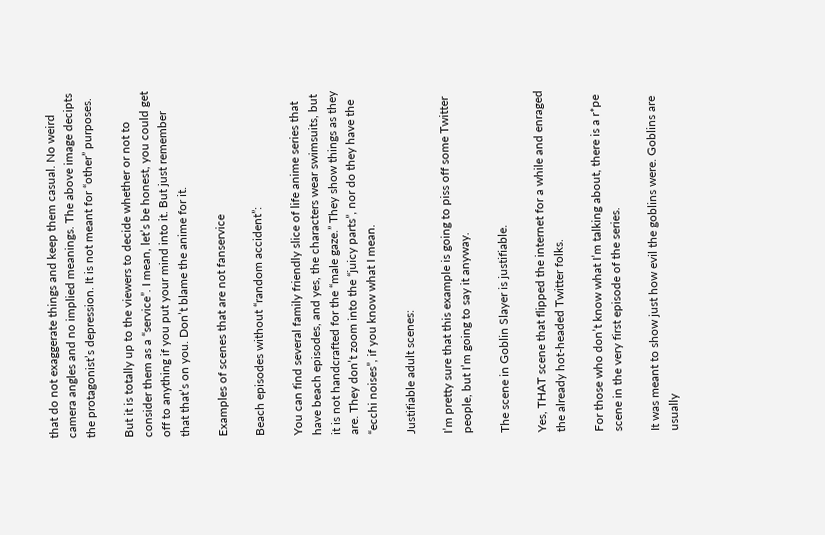that do not exaggerate things and keep them casual. No weird camera angles and no implied meanings. The above image decipts the protagonist’s depression. It is not meant for “other” purposes.

But it is totally up to the viewers to decide whether or not to consider them as a “service”. I mean, let’s be honest, you could get off to anything if you put your mind into it. But just remember that that’s on you. Don’t blame the anime for it.

Examples of scenes that are not fanservice

Beach episodes without “random accident”:

You can find several family friendly slice of life anime series that have beach episodes, and yes, the characters wear swimsuits, but it is not handcrafted for the “male gaze.” They show things as they are. They don’t zoom into the “juicy parts”, nor do they have the “ecchi noises”, if you know what I mean.

Justifiable adult scenes:

I’m pretty sure that this example is going to piss off some Twitter people, but I’m going to say it anyway.

The scene in Goblin Slayer is justifiable.

Yes, THAT scene that flipped the internet for a while and enraged the already hot-headed Twitter folks.

For those who don’t know what I’m talking about, there is a r*pe scene in the very first episode of the series.

It was meant to show just how evil the goblins were. Goblins are usually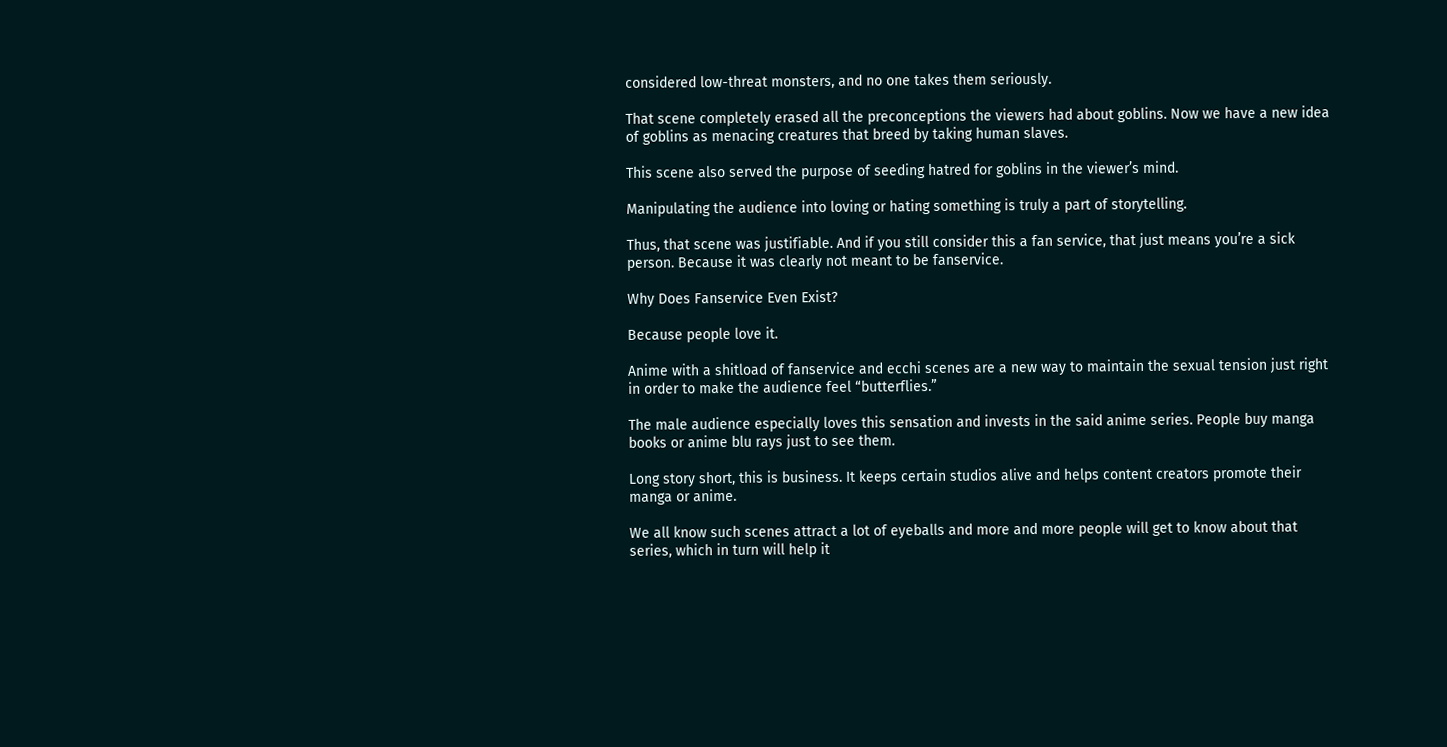considered low-threat monsters, and no one takes them seriously.

That scene completely erased all the preconceptions the viewers had about goblins. Now we have a new idea of goblins as menacing creatures that breed by taking human slaves.

This scene also served the purpose of seeding hatred for goblins in the viewer’s mind.

Manipulating the audience into loving or hating something is truly a part of storytelling.

Thus, that scene was justifiable. And if you still consider this a fan service, that just means you’re a sick person. Because it was clearly not meant to be fanservice.

Why Does Fanservice Even Exist?

Because people love it.

Anime with a shitload of fanservice and ecchi scenes are a new way to maintain the sexual tension just right in order to make the audience feel “butterflies.”

The male audience especially loves this sensation and invests in the said anime series. People buy manga books or anime blu rays just to see them.

Long story short, this is business. It keeps certain studios alive and helps content creators promote their manga or anime.

We all know such scenes attract a lot of eyeballs and more and more people will get to know about that series, which in turn will help it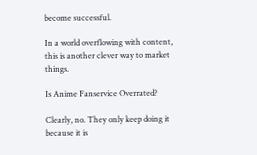become successful.

In a world overflowing with content, this is another clever way to market things.

Is Anime Fanservice Overrated?

Clearly, no. They only keep doing it because it is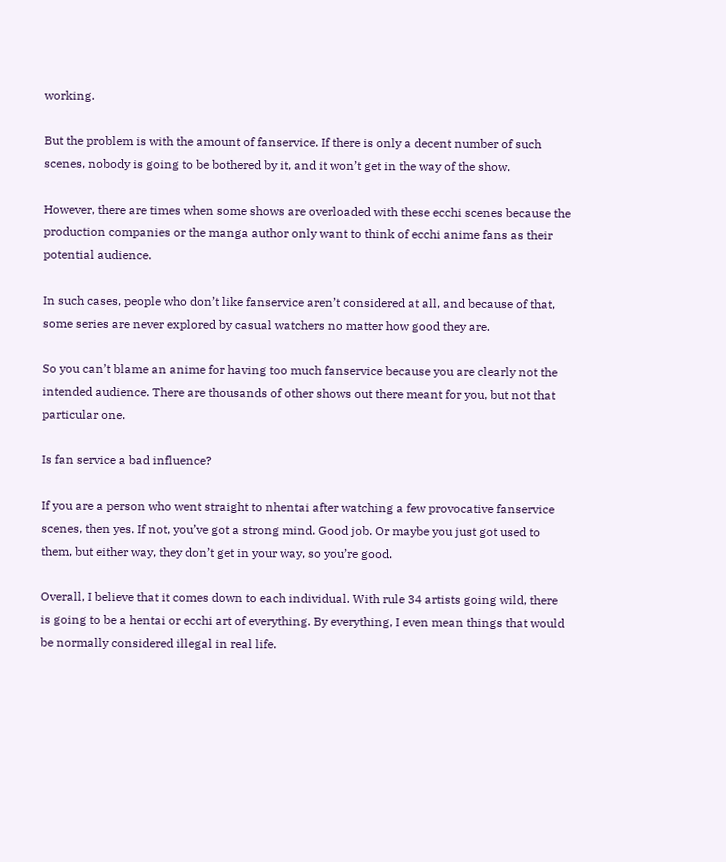working.

But the problem is with the amount of fanservice. If there is only a decent number of such scenes, nobody is going to be bothered by it, and it won’t get in the way of the show.

However, there are times when some shows are overloaded with these ecchi scenes because the production companies or the manga author only want to think of ecchi anime fans as their potential audience.

In such cases, people who don’t like fanservice aren’t considered at all, and because of that, some series are never explored by casual watchers no matter how good they are.

So you can’t blame an anime for having too much fanservice because you are clearly not the intended audience. There are thousands of other shows out there meant for you, but not that particular one.

Is fan service a bad influence?

If you are a person who went straight to nhentai after watching a few provocative fanservice scenes, then yes. If not, you’ve got a strong mind. Good job. Or maybe you just got used to them, but either way, they don’t get in your way, so you’re good.

Overall, I believe that it comes down to each individual. With rule 34 artists going wild, there is going to be a hentai or ecchi art of everything. By everything, I even mean things that would be normally considered illegal in real life.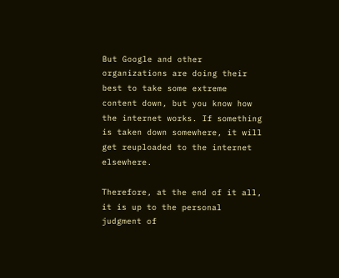But Google and other organizations are doing their best to take some extreme content down, but you know how the internet works. If something is taken down somewhere, it will get reuploaded to the internet elsewhere.

Therefore, at the end of it all, it is up to the personal judgment of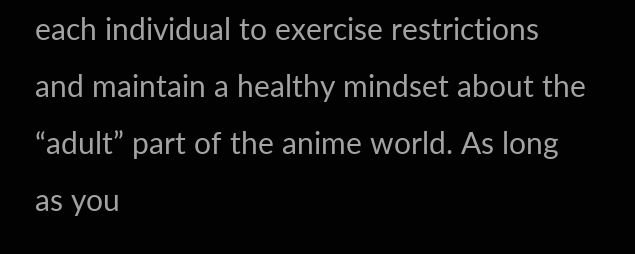each individual to exercise restrictions and maintain a healthy mindset about the “adult” part of the anime world. As long as you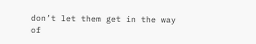don’t let them get in the way of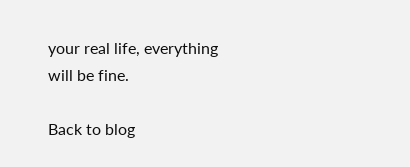your real life, everything will be fine.

Back to blog